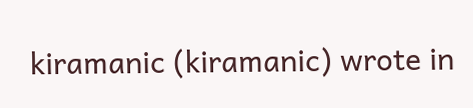kiramanic (kiramanic) wrote in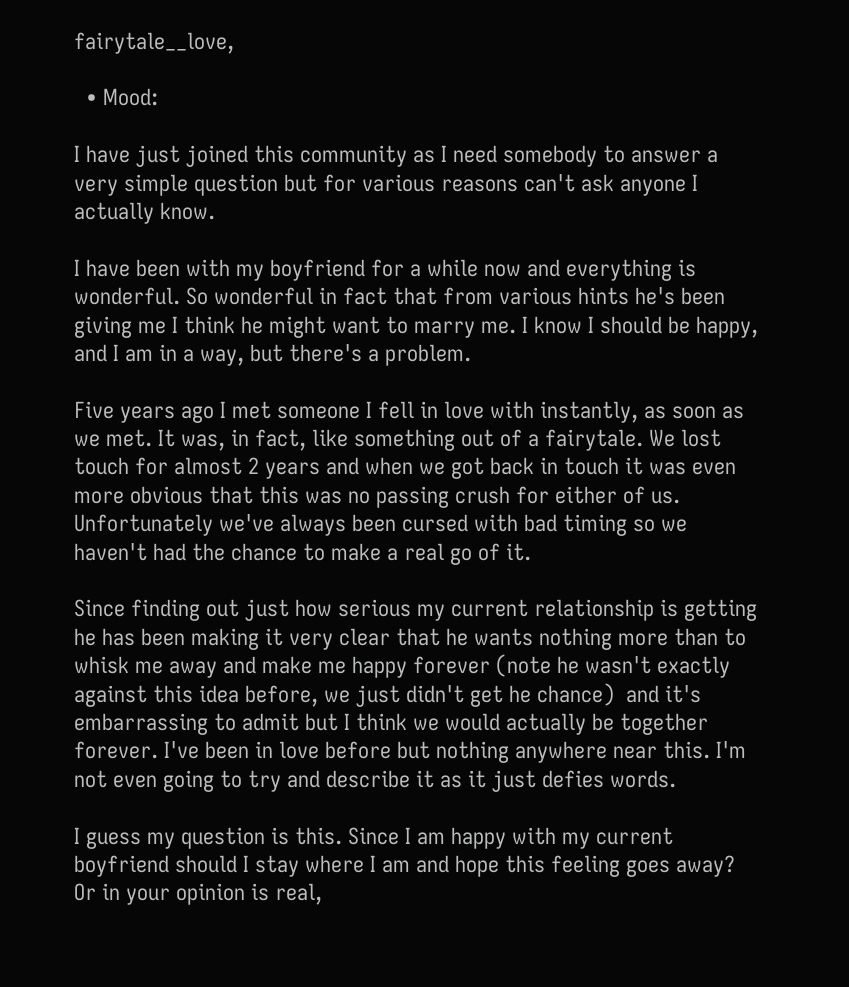fairytale__love,

  • Mood:

I have just joined this community as I need somebody to answer a very simple question but for various reasons can't ask anyone I actually know.

I have been with my boyfriend for a while now and everything is wonderful. So wonderful in fact that from various hints he's been giving me I think he might want to marry me. I know I should be happy, and I am in a way, but there's a problem.

Five years ago I met someone I fell in love with instantly, as soon as we met. It was, in fact, like something out of a fairytale. We lost touch for almost 2 years and when we got back in touch it was even more obvious that this was no passing crush for either of us. Unfortunately we've always been cursed with bad timing so we haven't had the chance to make a real go of it.

Since finding out just how serious my current relationship is getting he has been making it very clear that he wants nothing more than to whisk me away and make me happy forever (note he wasn't exactly against this idea before, we just didn't get he chance)  and it's embarrassing to admit but I think we would actually be together forever. I've been in love before but nothing anywhere near this. I'm not even going to try and describe it as it just defies words.

I guess my question is this. Since I am happy with my current boyfriend should I stay where I am and hope this feeling goes away? Or in your opinion is real,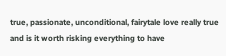true, passionate, unconditional, fairytale love really true and is it worth risking everything to have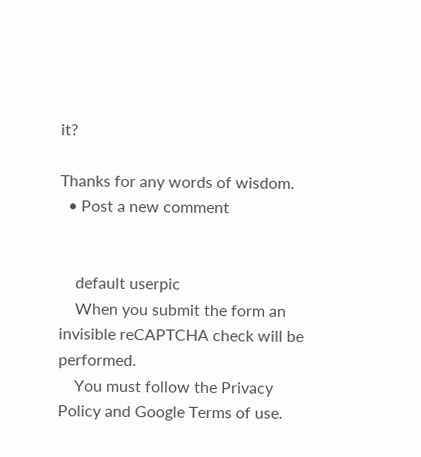it?

Thanks for any words of wisdom.
  • Post a new comment


    default userpic
    When you submit the form an invisible reCAPTCHA check will be performed.
    You must follow the Privacy Policy and Google Terms of use.